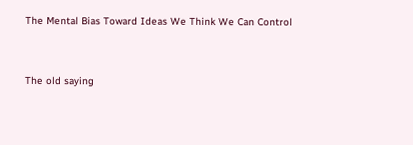The Mental Bias Toward Ideas We Think We Can Control


The old saying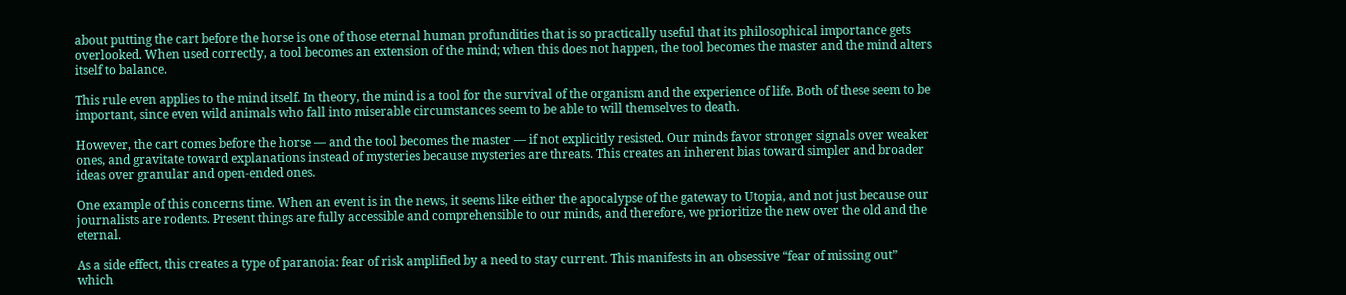about putting the cart before the horse is one of those eternal human profundities that is so practically useful that its philosophical importance gets overlooked. When used correctly, a tool becomes an extension of the mind; when this does not happen, the tool becomes the master and the mind alters itself to balance.

This rule even applies to the mind itself. In theory, the mind is a tool for the survival of the organism and the experience of life. Both of these seem to be important, since even wild animals who fall into miserable circumstances seem to be able to will themselves to death.

However, the cart comes before the horse — and the tool becomes the master — if not explicitly resisted. Our minds favor stronger signals over weaker ones, and gravitate toward explanations instead of mysteries because mysteries are threats. This creates an inherent bias toward simpler and broader ideas over granular and open-ended ones.

One example of this concerns time. When an event is in the news, it seems like either the apocalypse of the gateway to Utopia, and not just because our journalists are rodents. Present things are fully accessible and comprehensible to our minds, and therefore, we prioritize the new over the old and the eternal.

As a side effect, this creates a type of paranoia: fear of risk amplified by a need to stay current. This manifests in an obsessive “fear of missing out” which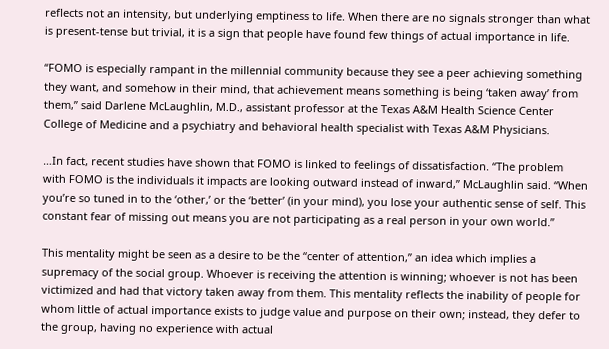reflects not an intensity, but underlying emptiness to life. When there are no signals stronger than what is present-tense but trivial, it is a sign that people have found few things of actual importance in life.

“FOMO is especially rampant in the millennial community because they see a peer achieving something they want, and somehow in their mind, that achievement means something is being ‘taken away’ from them,” said Darlene McLaughlin, M.D., assistant professor at the Texas A&M Health Science Center College of Medicine and a psychiatry and behavioral health specialist with Texas A&M Physicians.

…In fact, recent studies have shown that FOMO is linked to feelings of dissatisfaction. “The problem with FOMO is the individuals it impacts are looking outward instead of inward,” McLaughlin said. “When you’re so tuned in to the ‘other,’ or the ‘better’ (in your mind), you lose your authentic sense of self. This constant fear of missing out means you are not participating as a real person in your own world.”

This mentality might be seen as a desire to be the “center of attention,” an idea which implies a supremacy of the social group. Whoever is receiving the attention is winning; whoever is not has been victimized and had that victory taken away from them. This mentality reflects the inability of people for whom little of actual importance exists to judge value and purpose on their own; instead, they defer to the group, having no experience with actual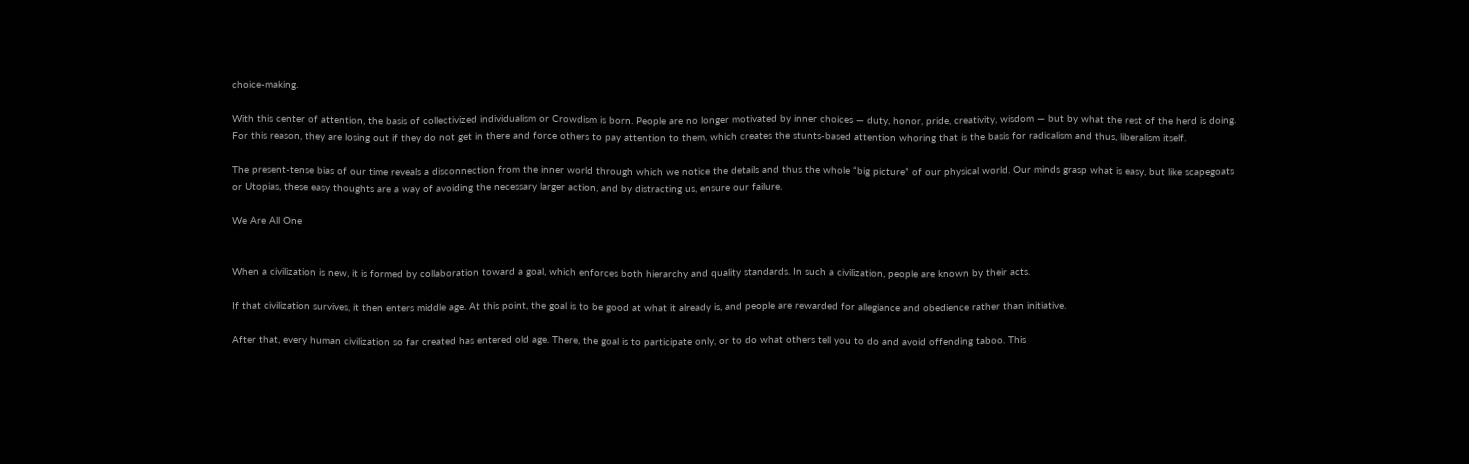choice-making.

With this center of attention, the basis of collectivized individualism or Crowdism is born. People are no longer motivated by inner choices — duty, honor, pride, creativity, wisdom — but by what the rest of the herd is doing. For this reason, they are losing out if they do not get in there and force others to pay attention to them, which creates the stunts-based attention whoring that is the basis for radicalism and thus, liberalism itself.

The present-tense bias of our time reveals a disconnection from the inner world through which we notice the details and thus the whole “big picture” of our physical world. Our minds grasp what is easy, but like scapegoats or Utopias, these easy thoughts are a way of avoiding the necessary larger action, and by distracting us, ensure our failure.

We Are All One


When a civilization is new, it is formed by collaboration toward a goal, which enforces both hierarchy and quality standards. In such a civilization, people are known by their acts.

If that civilization survives, it then enters middle age. At this point, the goal is to be good at what it already is, and people are rewarded for allegiance and obedience rather than initiative.

After that, every human civilization so far created has entered old age. There, the goal is to participate only, or to do what others tell you to do and avoid offending taboo. This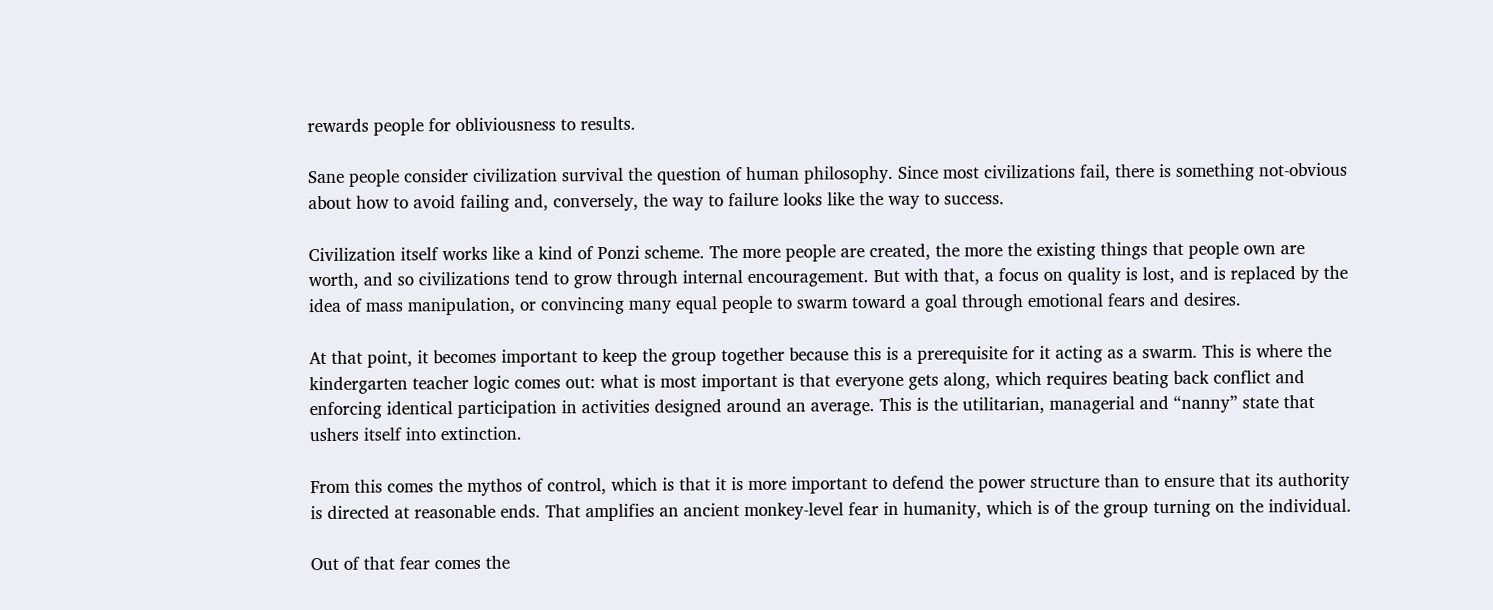rewards people for obliviousness to results.

Sane people consider civilization survival the question of human philosophy. Since most civilizations fail, there is something not-obvious about how to avoid failing and, conversely, the way to failure looks like the way to success.

Civilization itself works like a kind of Ponzi scheme. The more people are created, the more the existing things that people own are worth, and so civilizations tend to grow through internal encouragement. But with that, a focus on quality is lost, and is replaced by the idea of mass manipulation, or convincing many equal people to swarm toward a goal through emotional fears and desires.

At that point, it becomes important to keep the group together because this is a prerequisite for it acting as a swarm. This is where the kindergarten teacher logic comes out: what is most important is that everyone gets along, which requires beating back conflict and enforcing identical participation in activities designed around an average. This is the utilitarian, managerial and “nanny” state that ushers itself into extinction.

From this comes the mythos of control, which is that it is more important to defend the power structure than to ensure that its authority is directed at reasonable ends. That amplifies an ancient monkey-level fear in humanity, which is of the group turning on the individual.

Out of that fear comes the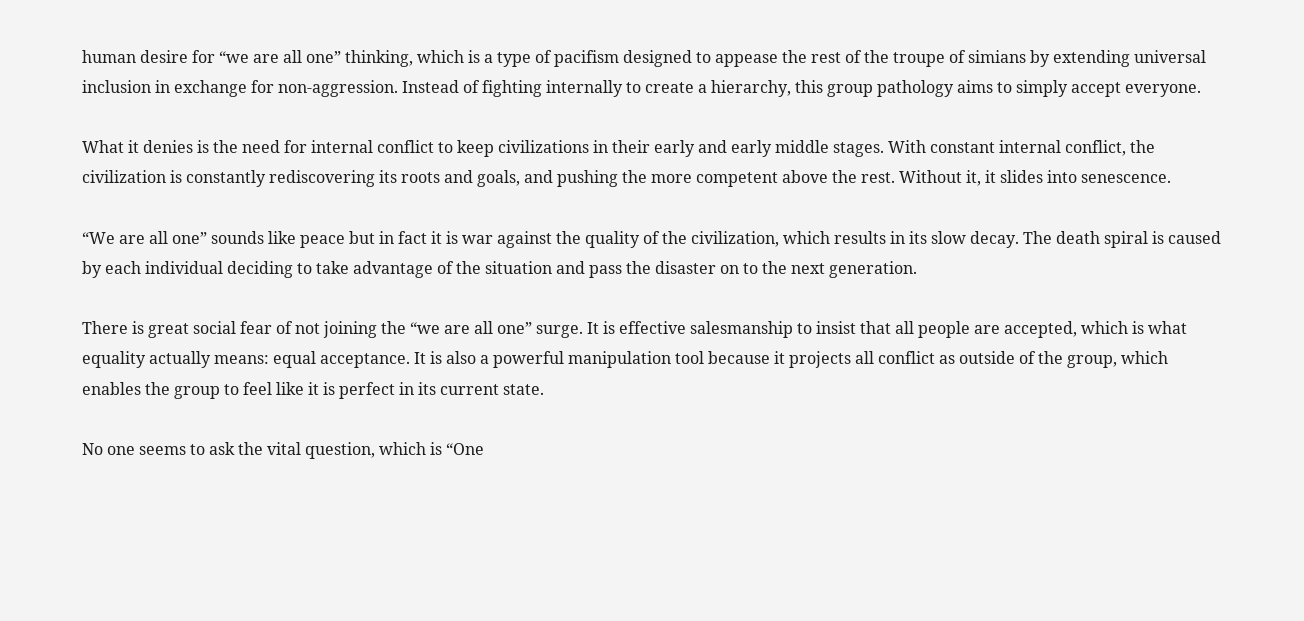human desire for “we are all one” thinking, which is a type of pacifism designed to appease the rest of the troupe of simians by extending universal inclusion in exchange for non-aggression. Instead of fighting internally to create a hierarchy, this group pathology aims to simply accept everyone.

What it denies is the need for internal conflict to keep civilizations in their early and early middle stages. With constant internal conflict, the civilization is constantly rediscovering its roots and goals, and pushing the more competent above the rest. Without it, it slides into senescence.

“We are all one” sounds like peace but in fact it is war against the quality of the civilization, which results in its slow decay. The death spiral is caused by each individual deciding to take advantage of the situation and pass the disaster on to the next generation.

There is great social fear of not joining the “we are all one” surge. It is effective salesmanship to insist that all people are accepted, which is what equality actually means: equal acceptance. It is also a powerful manipulation tool because it projects all conflict as outside of the group, which enables the group to feel like it is perfect in its current state.

No one seems to ask the vital question, which is “One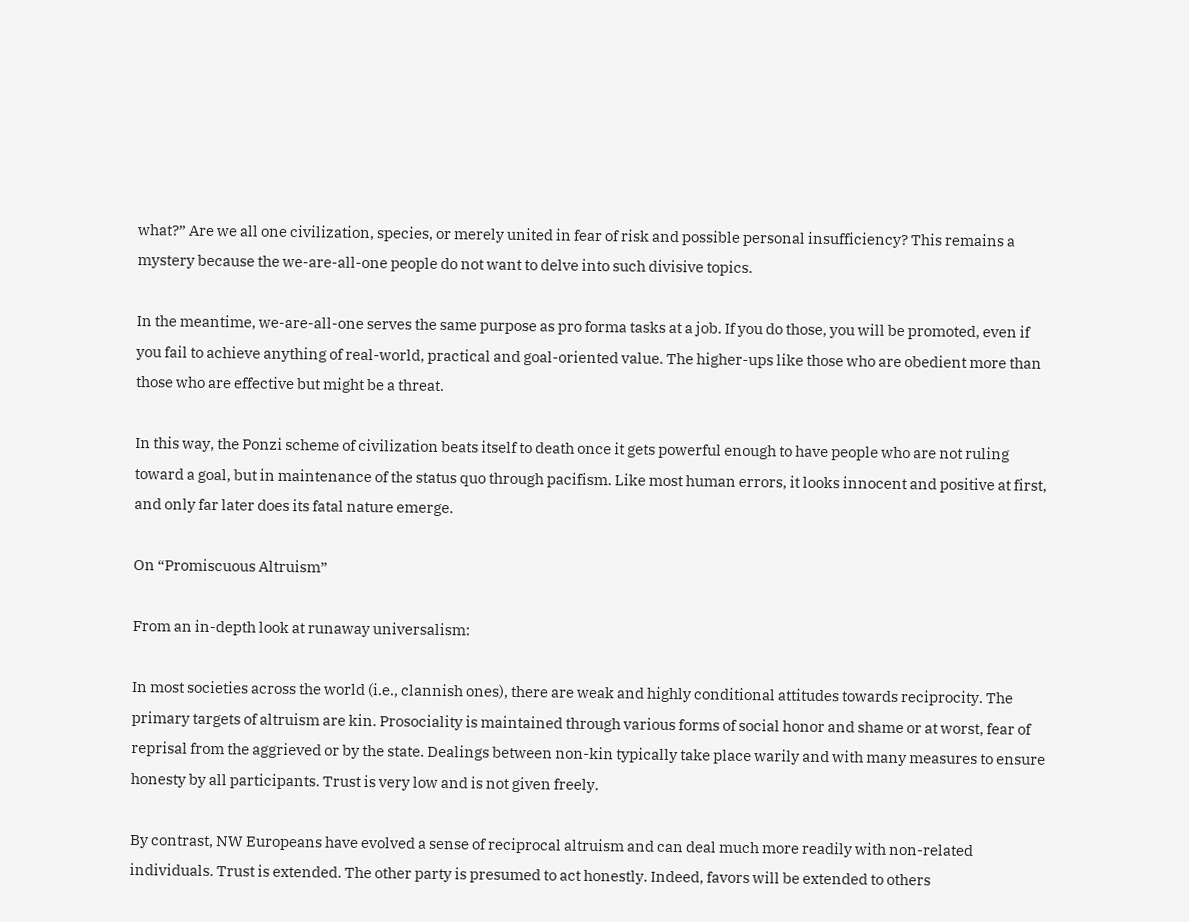what?” Are we all one civilization, species, or merely united in fear of risk and possible personal insufficiency? This remains a mystery because the we-are-all-one people do not want to delve into such divisive topics.

In the meantime, we-are-all-one serves the same purpose as pro forma tasks at a job. If you do those, you will be promoted, even if you fail to achieve anything of real-world, practical and goal-oriented value. The higher-ups like those who are obedient more than those who are effective but might be a threat.

In this way, the Ponzi scheme of civilization beats itself to death once it gets powerful enough to have people who are not ruling toward a goal, but in maintenance of the status quo through pacifism. Like most human errors, it looks innocent and positive at first, and only far later does its fatal nature emerge.

On “Promiscuous Altruism”

From an in-depth look at runaway universalism:

In most societies across the world (i.e., clannish ones), there are weak and highly conditional attitudes towards reciprocity. The primary targets of altruism are kin. Prosociality is maintained through various forms of social honor and shame or at worst, fear of reprisal from the aggrieved or by the state. Dealings between non-kin typically take place warily and with many measures to ensure honesty by all participants. Trust is very low and is not given freely.

By contrast, NW Europeans have evolved a sense of reciprocal altruism and can deal much more readily with non-related individuals. Trust is extended. The other party is presumed to act honestly. Indeed, favors will be extended to others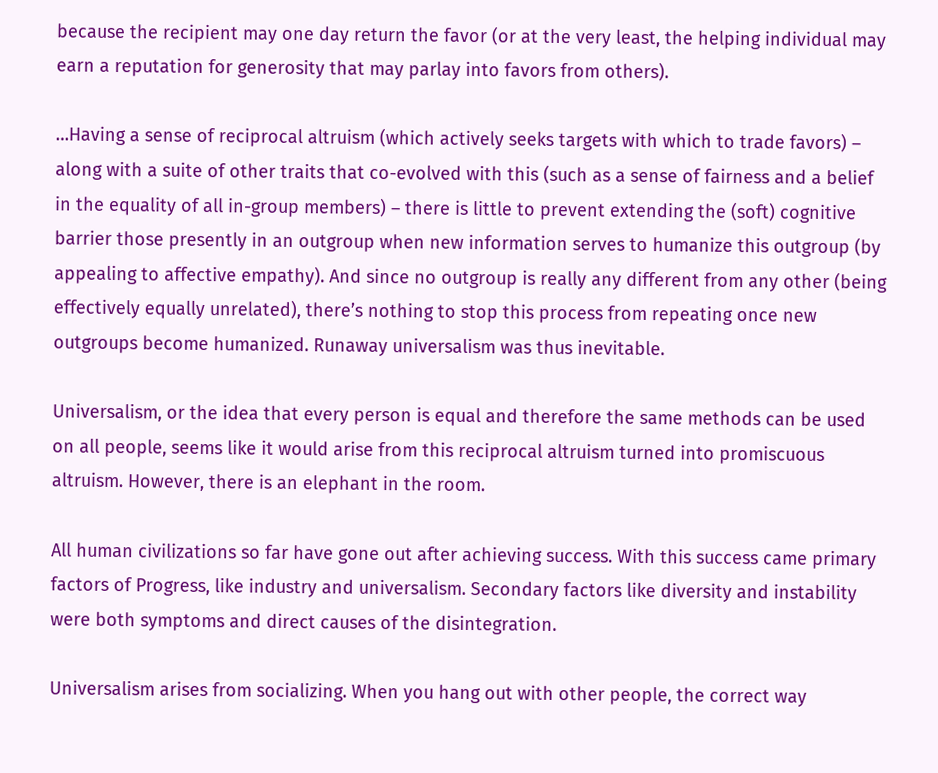because the recipient may one day return the favor (or at the very least, the helping individual may earn a reputation for generosity that may parlay into favors from others).

…Having a sense of reciprocal altruism (which actively seeks targets with which to trade favors) – along with a suite of other traits that co-evolved with this (such as a sense of fairness and a belief in the equality of all in-group members) – there is little to prevent extending the (soft) cognitive barrier those presently in an outgroup when new information serves to humanize this outgroup (by appealing to affective empathy). And since no outgroup is really any different from any other (being effectively equally unrelated), there’s nothing to stop this process from repeating once new outgroups become humanized. Runaway universalism was thus inevitable.

Universalism, or the idea that every person is equal and therefore the same methods can be used on all people, seems like it would arise from this reciprocal altruism turned into promiscuous altruism. However, there is an elephant in the room.

All human civilizations so far have gone out after achieving success. With this success came primary factors of Progress, like industry and universalism. Secondary factors like diversity and instability were both symptoms and direct causes of the disintegration.

Universalism arises from socializing. When you hang out with other people, the correct way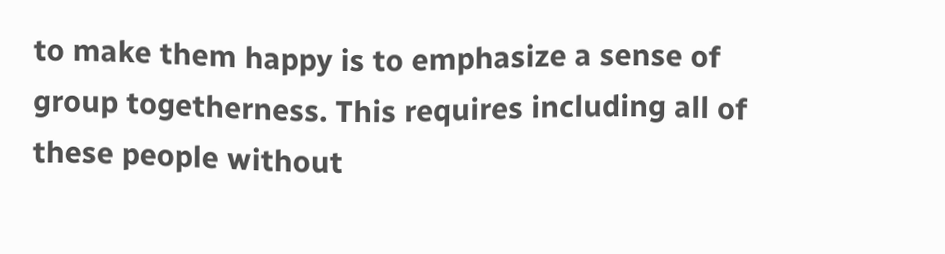to make them happy is to emphasize a sense of group togetherness. This requires including all of these people without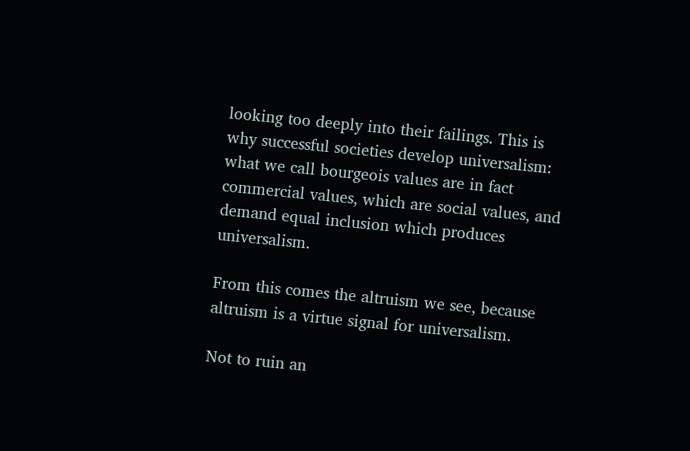looking too deeply into their failings. This is why successful societies develop universalism: what we call bourgeois values are in fact commercial values, which are social values, and demand equal inclusion which produces universalism.

From this comes the altruism we see, because altruism is a virtue signal for universalism.

Not to ruin an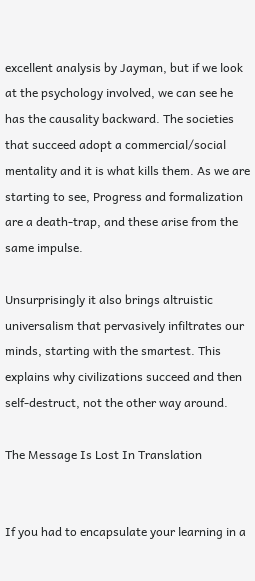excellent analysis by Jayman, but if we look at the psychology involved, we can see he has the causality backward. The societies that succeed adopt a commercial/social mentality and it is what kills them. As we are starting to see, Progress and formalization are a death-trap, and these arise from the same impulse.

Unsurprisingly it also brings altruistic universalism that pervasively infiltrates our minds, starting with the smartest. This explains why civilizations succeed and then self-destruct, not the other way around.

The Message Is Lost In Translation


If you had to encapsulate your learning in a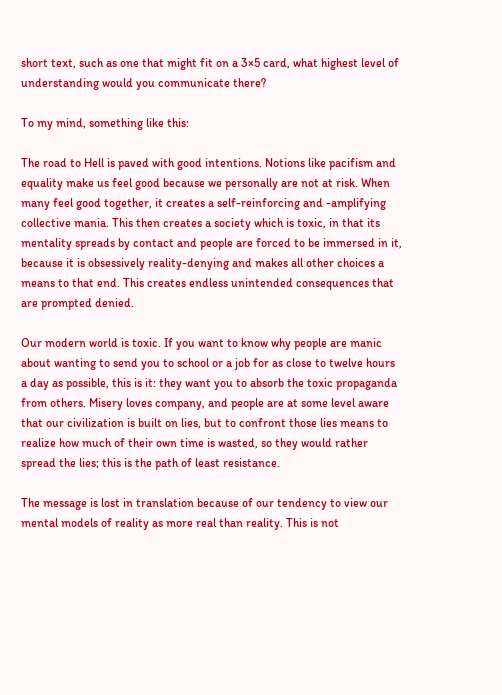short text, such as one that might fit on a 3×5 card, what highest level of understanding would you communicate there?

To my mind, something like this:

The road to Hell is paved with good intentions. Notions like pacifism and equality make us feel good because we personally are not at risk. When many feel good together, it creates a self-reinforcing and -amplifying collective mania. This then creates a society which is toxic, in that its mentality spreads by contact and people are forced to be immersed in it, because it is obsessively reality-denying and makes all other choices a means to that end. This creates endless unintended consequences that are prompted denied.

Our modern world is toxic. If you want to know why people are manic about wanting to send you to school or a job for as close to twelve hours a day as possible, this is it: they want you to absorb the toxic propaganda from others. Misery loves company, and people are at some level aware that our civilization is built on lies, but to confront those lies means to realize how much of their own time is wasted, so they would rather spread the lies; this is the path of least resistance.

The message is lost in translation because of our tendency to view our mental models of reality as more real than reality. This is not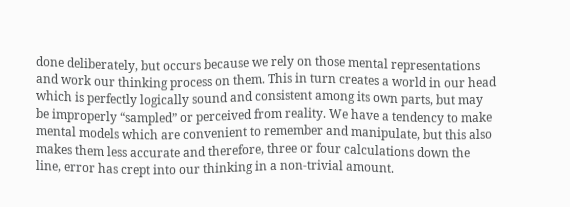done deliberately, but occurs because we rely on those mental representations and work our thinking process on them. This in turn creates a world in our head which is perfectly logically sound and consistent among its own parts, but may be improperly “sampled” or perceived from reality. We have a tendency to make mental models which are convenient to remember and manipulate, but this also makes them less accurate and therefore, three or four calculations down the line, error has crept into our thinking in a non-trivial amount.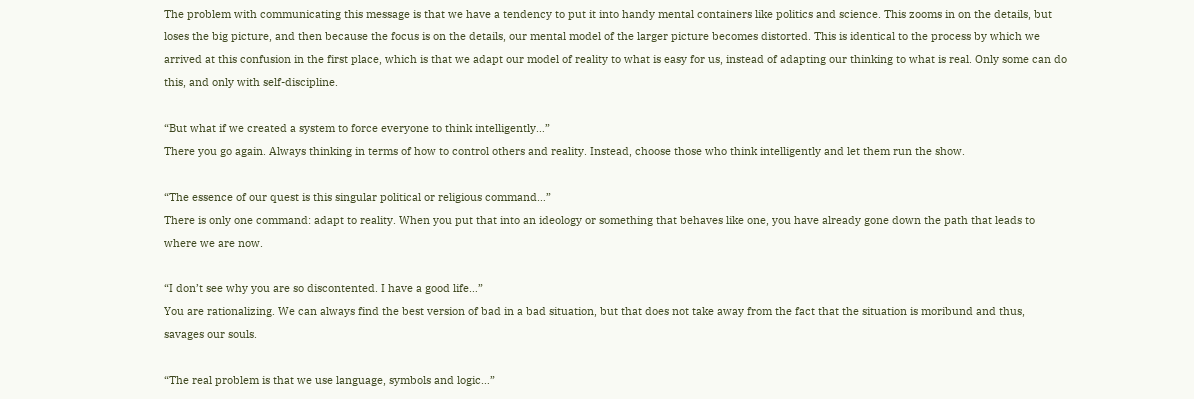The problem with communicating this message is that we have a tendency to put it into handy mental containers like politics and science. This zooms in on the details, but loses the big picture, and then because the focus is on the details, our mental model of the larger picture becomes distorted. This is identical to the process by which we arrived at this confusion in the first place, which is that we adapt our model of reality to what is easy for us, instead of adapting our thinking to what is real. Only some can do this, and only with self-discipline.

“But what if we created a system to force everyone to think intelligently…”
There you go again. Always thinking in terms of how to control others and reality. Instead, choose those who think intelligently and let them run the show.

“The essence of our quest is this singular political or religious command…”
There is only one command: adapt to reality. When you put that into an ideology or something that behaves like one, you have already gone down the path that leads to where we are now.

“I don’t see why you are so discontented. I have a good life…”
You are rationalizing. We can always find the best version of bad in a bad situation, but that does not take away from the fact that the situation is moribund and thus, savages our souls.

“The real problem is that we use language, symbols and logic…”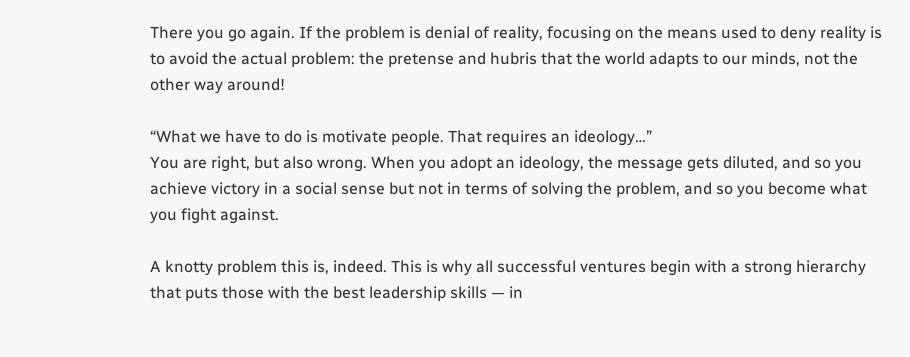There you go again. If the problem is denial of reality, focusing on the means used to deny reality is to avoid the actual problem: the pretense and hubris that the world adapts to our minds, not the other way around!

“What we have to do is motivate people. That requires an ideology…”
You are right, but also wrong. When you adopt an ideology, the message gets diluted, and so you achieve victory in a social sense but not in terms of solving the problem, and so you become what you fight against.

A knotty problem this is, indeed. This is why all successful ventures begin with a strong hierarchy that puts those with the best leadership skills — in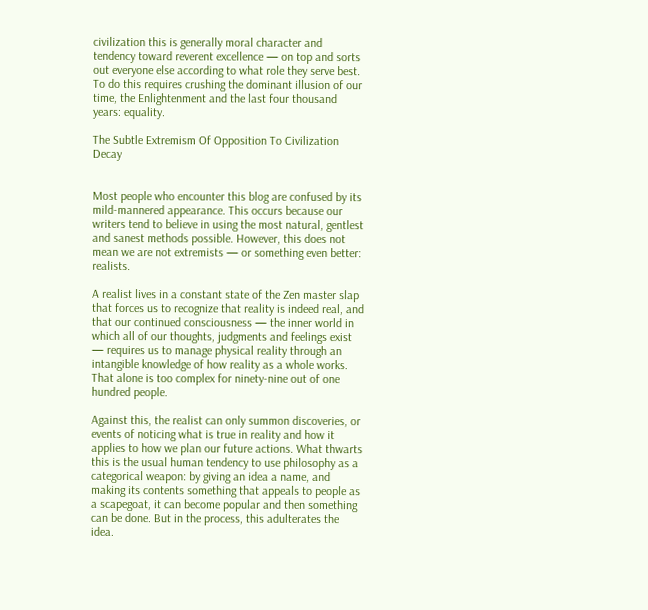civilization this is generally moral character and tendency toward reverent excellence — on top and sorts out everyone else according to what role they serve best. To do this requires crushing the dominant illusion of our time, the Enlightenment and the last four thousand years: equality.

The Subtle Extremism Of Opposition To Civilization Decay


Most people who encounter this blog are confused by its mild-mannered appearance. This occurs because our writers tend to believe in using the most natural, gentlest and sanest methods possible. However, this does not mean we are not extremists — or something even better: realists.

A realist lives in a constant state of the Zen master slap that forces us to recognize that reality is indeed real, and that our continued consciousness — the inner world in which all of our thoughts, judgments and feelings exist — requires us to manage physical reality through an intangible knowledge of how reality as a whole works. That alone is too complex for ninety-nine out of one hundred people.

Against this, the realist can only summon discoveries, or events of noticing what is true in reality and how it applies to how we plan our future actions. What thwarts this is the usual human tendency to use philosophy as a categorical weapon: by giving an idea a name, and making its contents something that appeals to people as a scapegoat, it can become popular and then something can be done. But in the process, this adulterates the idea.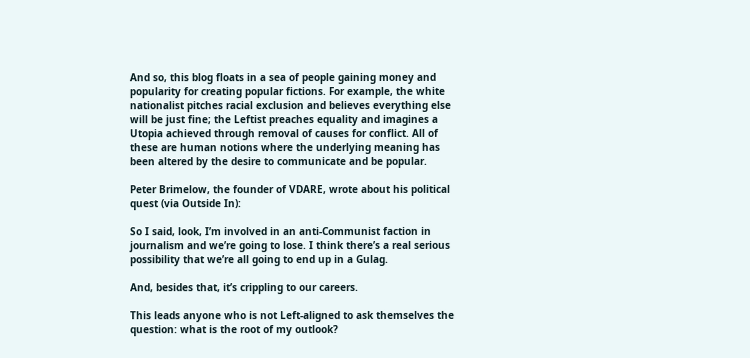And so, this blog floats in a sea of people gaining money and popularity for creating popular fictions. For example, the white nationalist pitches racial exclusion and believes everything else will be just fine; the Leftist preaches equality and imagines a Utopia achieved through removal of causes for conflict. All of these are human notions where the underlying meaning has been altered by the desire to communicate and be popular.

Peter Brimelow, the founder of VDARE, wrote about his political quest (via Outside In):

So I said, look, I’m involved in an anti-Communist faction in journalism and we’re going to lose. I think there’s a real serious possibility that we’re all going to end up in a Gulag.

And, besides that, it’s crippling to our careers.

This leads anyone who is not Left-aligned to ask themselves the question: what is the root of my outlook?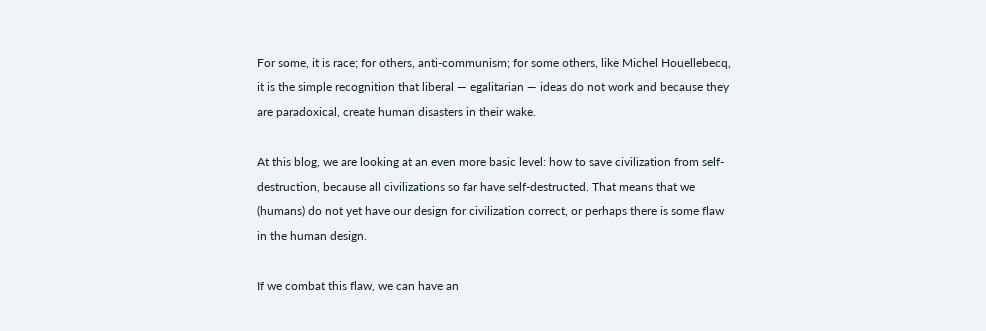For some, it is race; for others, anti-communism; for some others, like Michel Houellebecq, it is the simple recognition that liberal — egalitarian — ideas do not work and because they are paradoxical, create human disasters in their wake.

At this blog, we are looking at an even more basic level: how to save civilization from self-destruction, because all civilizations so far have self-destructed. That means that we (humans) do not yet have our design for civilization correct, or perhaps there is some flaw in the human design.

If we combat this flaw, we can have an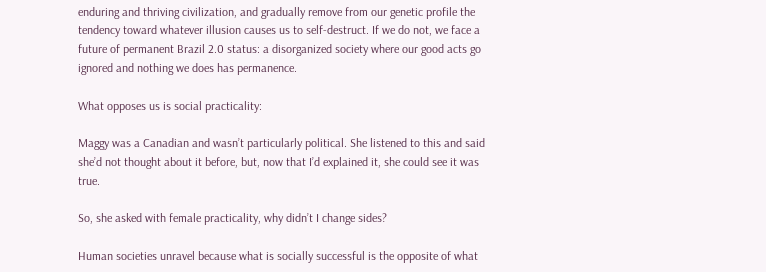enduring and thriving civilization, and gradually remove from our genetic profile the tendency toward whatever illusion causes us to self-destruct. If we do not, we face a future of permanent Brazil 2.0 status: a disorganized society where our good acts go ignored and nothing we does has permanence.

What opposes us is social practicality:

Maggy was a Canadian and wasn’t particularly political. She listened to this and said she’d not thought about it before, but, now that I’d explained it, she could see it was true.

So, she asked with female practicality, why didn’t I change sides?

Human societies unravel because what is socially successful is the opposite of what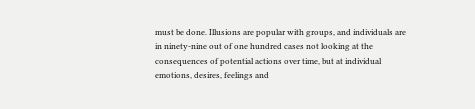must be done. Illusions are popular with groups, and individuals are in ninety-nine out of one hundred cases not looking at the consequences of potential actions over time, but at individual emotions, desires, feelings and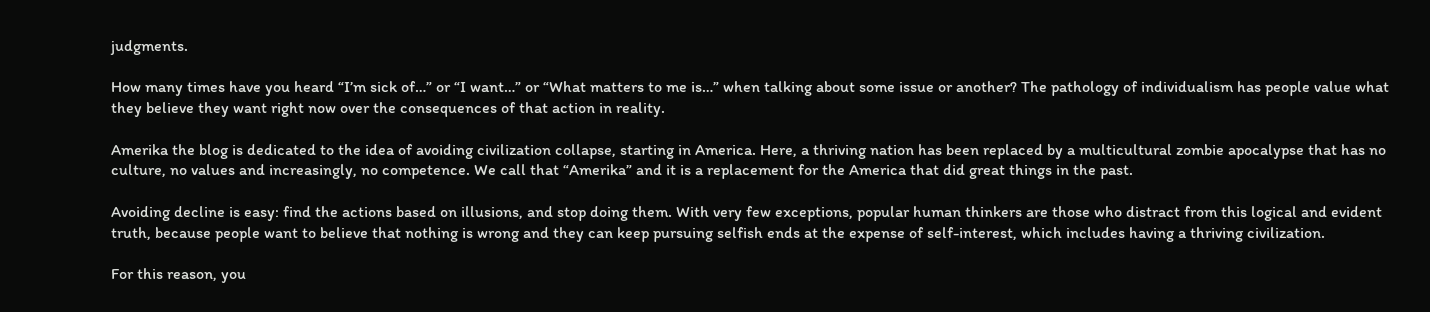judgments.

How many times have you heard “I’m sick of…” or “I want…” or “What matters to me is…” when talking about some issue or another? The pathology of individualism has people value what they believe they want right now over the consequences of that action in reality.

Amerika the blog is dedicated to the idea of avoiding civilization collapse, starting in America. Here, a thriving nation has been replaced by a multicultural zombie apocalypse that has no culture, no values and increasingly, no competence. We call that “Amerika” and it is a replacement for the America that did great things in the past.

Avoiding decline is easy: find the actions based on illusions, and stop doing them. With very few exceptions, popular human thinkers are those who distract from this logical and evident truth, because people want to believe that nothing is wrong and they can keep pursuing selfish ends at the expense of self-interest, which includes having a thriving civilization.

For this reason, you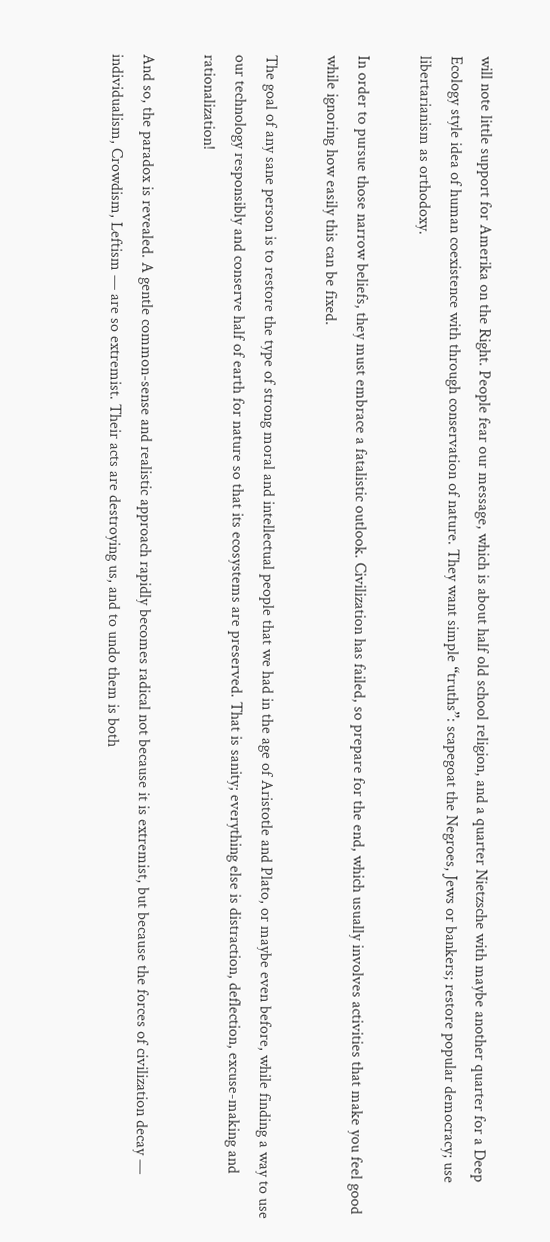will note little support for Amerika on the Right. People fear our message, which is about half old school religion, and a quarter Nietzsche with maybe another quarter for a Deep Ecology style idea of human coexistence with through conservation of nature. They want simple “truths”: scapegoat the Negroes, Jews or bankers; restore popular democracy; use libertarianism as orthodoxy.

In order to pursue those narrow beliefs, they must embrace a fatalistic outlook. Civilization has failed, so prepare for the end, which usually involves activities that make you feel good while ignoring how easily this can be fixed.

The goal of any sane person is to restore the type of strong moral and intellectual people that we had in the age of Aristotle and Plato, or maybe even before, while finding a way to use our technology responsibly and conserve half of earth for nature so that its ecosystems are preserved. That is sanity; everything else is distraction, deflection, excuse-making and rationalization!

And so, the paradox is revealed. A gentle common-sense and realistic approach rapidly becomes radical not because it is extremist, but because the forces of civilization decay — individualism, Crowdism, Leftism — are so extremist. Their acts are destroying us, and to undo them is both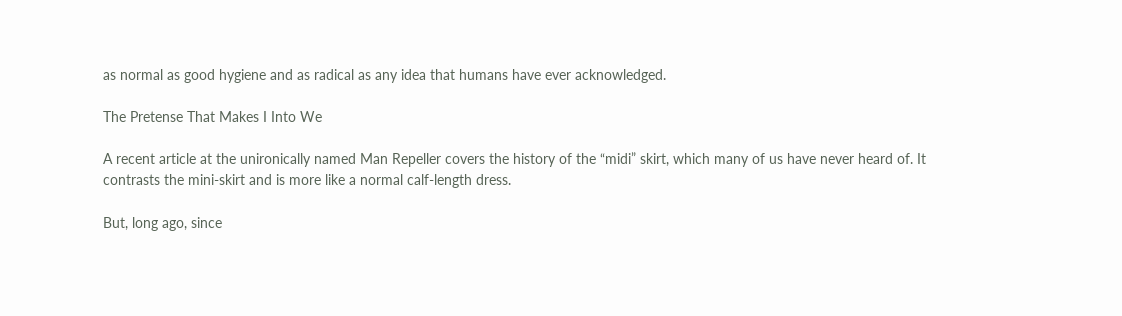as normal as good hygiene and as radical as any idea that humans have ever acknowledged.

The Pretense That Makes I Into We

A recent article at the unironically named Man Repeller covers the history of the “midi” skirt, which many of us have never heard of. It contrasts the mini-skirt and is more like a normal calf-length dress.

But, long ago, since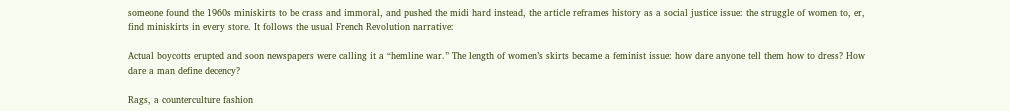someone found the 1960s miniskirts to be crass and immoral, and pushed the midi hard instead, the article reframes history as a social justice issue: the struggle of women to, er, find miniskirts in every store. It follows the usual French Revolution narrative:

Actual boycotts erupted and soon newspapers were calling it a “hemline war.” The length of women’s skirts became a feminist issue: how dare anyone tell them how to dress? How dare a man define decency?

Rags, a counterculture fashion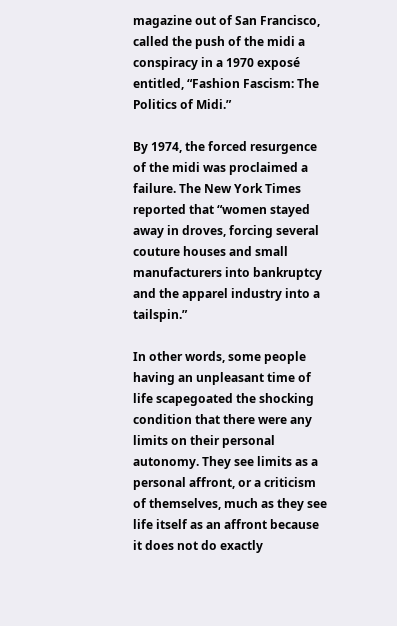magazine out of San Francisco, called the push of the midi a conspiracy in a 1970 exposé entitled, “Fashion Fascism: The Politics of Midi.”

By 1974, the forced resurgence of the midi was proclaimed a failure. The New York Times reported that “women stayed away in droves, forcing several couture houses and small manufacturers into bankruptcy and the apparel industry into a tailspin.”

In other words, some people having an unpleasant time of life scapegoated the shocking condition that there were any limits on their personal autonomy. They see limits as a personal affront, or a criticism of themselves, much as they see life itself as an affront because it does not do exactly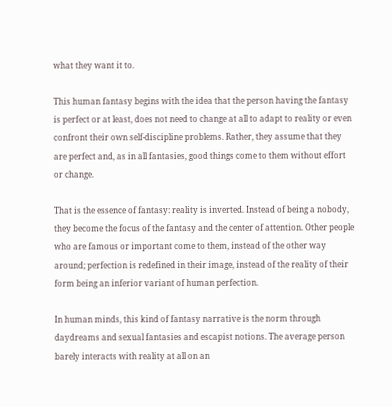what they want it to.

This human fantasy begins with the idea that the person having the fantasy is perfect or at least, does not need to change at all to adapt to reality or even confront their own self-discipline problems. Rather, they assume that they are perfect and, as in all fantasies, good things come to them without effort or change.

That is the essence of fantasy: reality is inverted. Instead of being a nobody, they become the focus of the fantasy and the center of attention. Other people who are famous or important come to them, instead of the other way around; perfection is redefined in their image, instead of the reality of their form being an inferior variant of human perfection.

In human minds, this kind of fantasy narrative is the norm through daydreams and sexual fantasies and escapist notions. The average person barely interacts with reality at all on an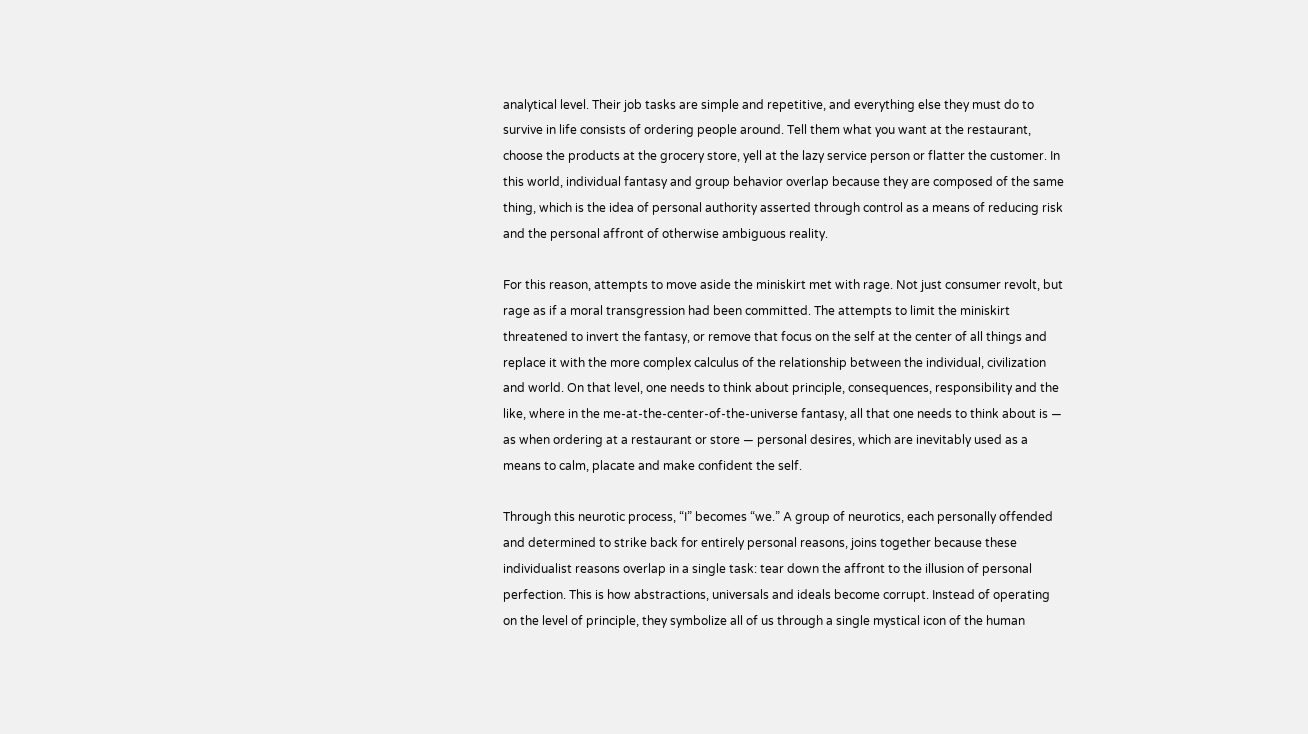analytical level. Their job tasks are simple and repetitive, and everything else they must do to survive in life consists of ordering people around. Tell them what you want at the restaurant, choose the products at the grocery store, yell at the lazy service person or flatter the customer. In this world, individual fantasy and group behavior overlap because they are composed of the same thing, which is the idea of personal authority asserted through control as a means of reducing risk and the personal affront of otherwise ambiguous reality.

For this reason, attempts to move aside the miniskirt met with rage. Not just consumer revolt, but rage as if a moral transgression had been committed. The attempts to limit the miniskirt threatened to invert the fantasy, or remove that focus on the self at the center of all things and replace it with the more complex calculus of the relationship between the individual, civilization and world. On that level, one needs to think about principle, consequences, responsibility and the like, where in the me-at-the-center-of-the-universe fantasy, all that one needs to think about is — as when ordering at a restaurant or store — personal desires, which are inevitably used as a means to calm, placate and make confident the self.

Through this neurotic process, “I” becomes “we.” A group of neurotics, each personally offended and determined to strike back for entirely personal reasons, joins together because these individualist reasons overlap in a single task: tear down the affront to the illusion of personal perfection. This is how abstractions, universals and ideals become corrupt. Instead of operating on the level of principle, they symbolize all of us through a single mystical icon of the human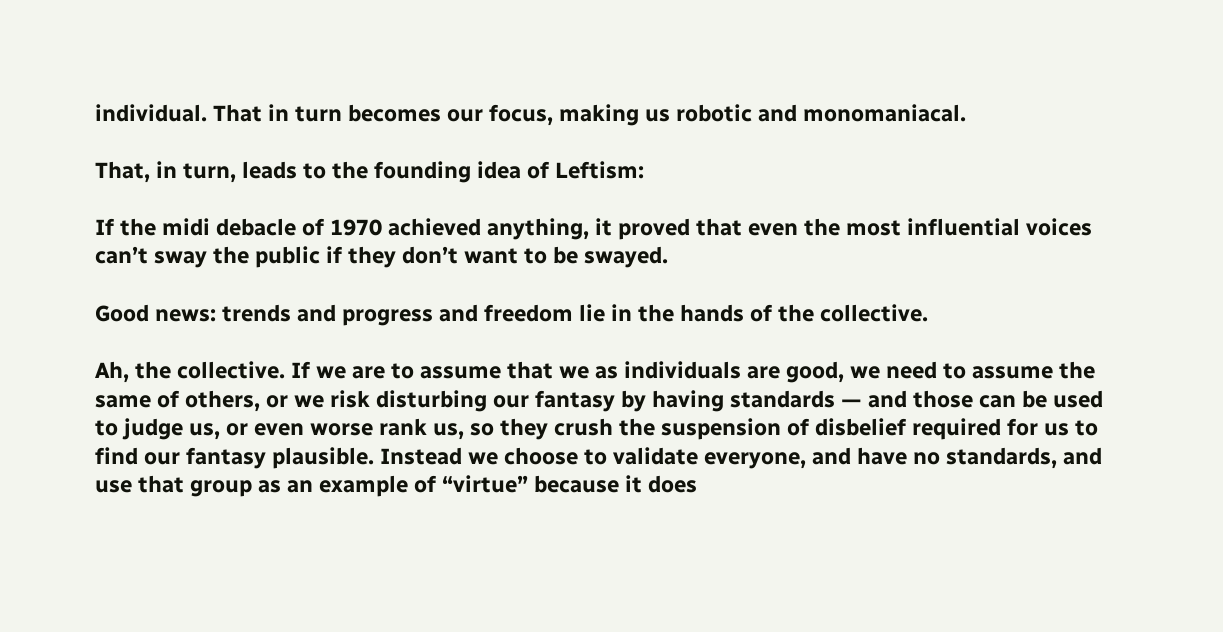individual. That in turn becomes our focus, making us robotic and monomaniacal.

That, in turn, leads to the founding idea of Leftism:

If the midi debacle of 1970 achieved anything, it proved that even the most influential voices can’t sway the public if they don’t want to be swayed.

Good news: trends and progress and freedom lie in the hands of the collective.

Ah, the collective. If we are to assume that we as individuals are good, we need to assume the same of others, or we risk disturbing our fantasy by having standards — and those can be used to judge us, or even worse rank us, so they crush the suspension of disbelief required for us to find our fantasy plausible. Instead we choose to validate everyone, and have no standards, and use that group as an example of “virtue” because it does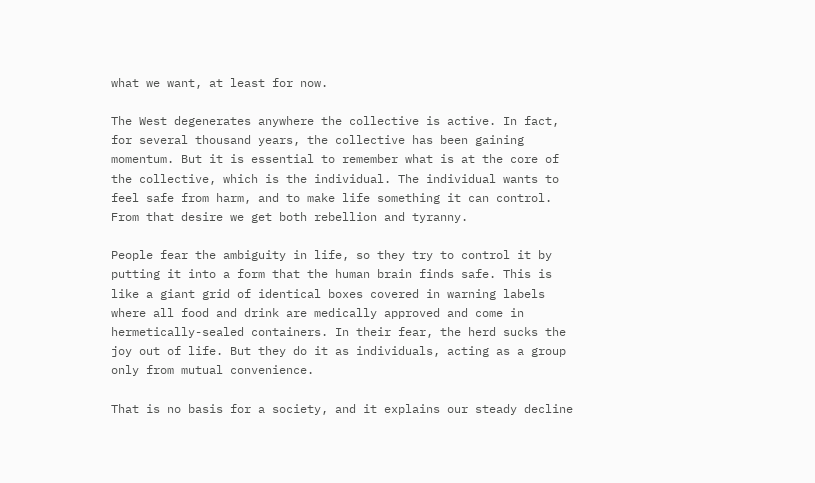what we want, at least for now.

The West degenerates anywhere the collective is active. In fact, for several thousand years, the collective has been gaining momentum. But it is essential to remember what is at the core of the collective, which is the individual. The individual wants to feel safe from harm, and to make life something it can control. From that desire we get both rebellion and tyranny.

People fear the ambiguity in life, so they try to control it by putting it into a form that the human brain finds safe. This is like a giant grid of identical boxes covered in warning labels where all food and drink are medically approved and come in hermetically-sealed containers. In their fear, the herd sucks the joy out of life. But they do it as individuals, acting as a group only from mutual convenience.

That is no basis for a society, and it explains our steady decline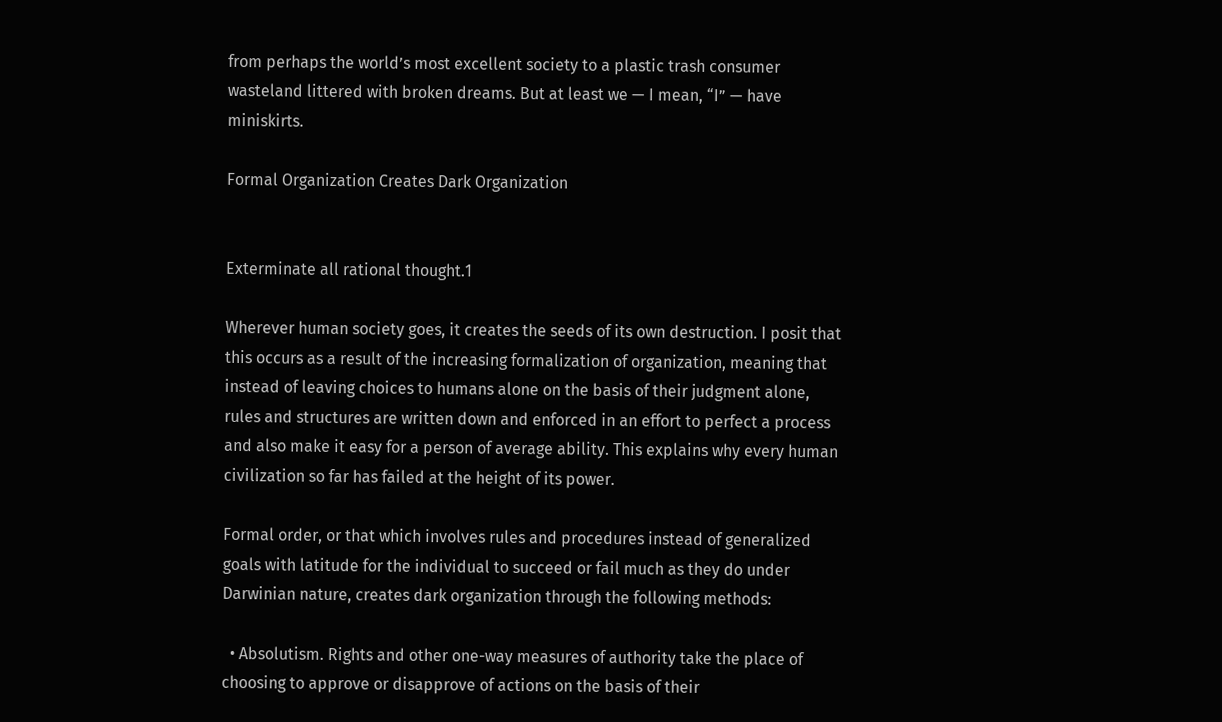from perhaps the world’s most excellent society to a plastic trash consumer wasteland littered with broken dreams. But at least we — I mean, “I” — have miniskirts.

Formal Organization Creates Dark Organization


Exterminate all rational thought.1

Wherever human society goes, it creates the seeds of its own destruction. I posit that this occurs as a result of the increasing formalization of organization, meaning that instead of leaving choices to humans alone on the basis of their judgment alone, rules and structures are written down and enforced in an effort to perfect a process and also make it easy for a person of average ability. This explains why every human civilization so far has failed at the height of its power.

Formal order, or that which involves rules and procedures instead of generalized goals with latitude for the individual to succeed or fail much as they do under Darwinian nature, creates dark organization through the following methods:

  • Absolutism. Rights and other one-way measures of authority take the place of choosing to approve or disapprove of actions on the basis of their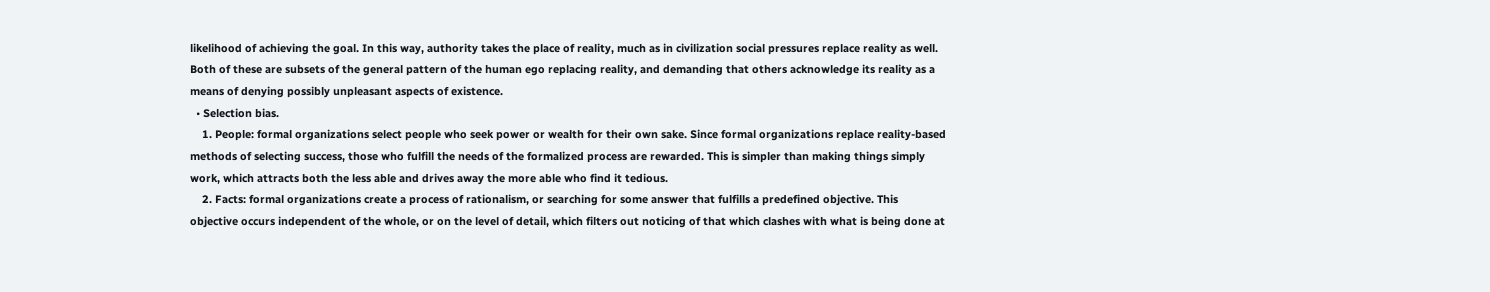likelihood of achieving the goal. In this way, authority takes the place of reality, much as in civilization social pressures replace reality as well. Both of these are subsets of the general pattern of the human ego replacing reality, and demanding that others acknowledge its reality as a means of denying possibly unpleasant aspects of existence.
  • Selection bias.
    1. People: formal organizations select people who seek power or wealth for their own sake. Since formal organizations replace reality-based methods of selecting success, those who fulfill the needs of the formalized process are rewarded. This is simpler than making things simply work, which attracts both the less able and drives away the more able who find it tedious.
    2. Facts: formal organizations create a process of rationalism, or searching for some answer that fulfills a predefined objective. This objective occurs independent of the whole, or on the level of detail, which filters out noticing of that which clashes with what is being done at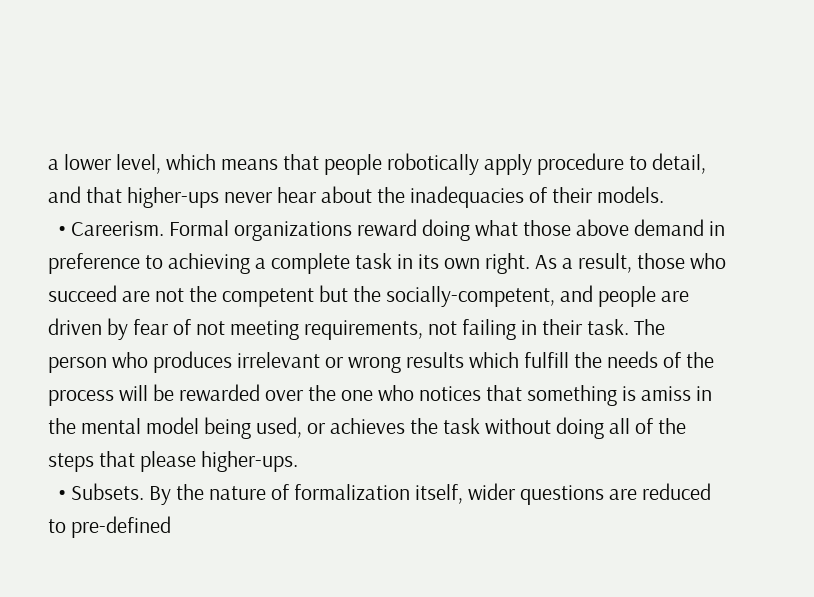a lower level, which means that people robotically apply procedure to detail, and that higher-ups never hear about the inadequacies of their models.
  • Careerism. Formal organizations reward doing what those above demand in preference to achieving a complete task in its own right. As a result, those who succeed are not the competent but the socially-competent, and people are driven by fear of not meeting requirements, not failing in their task. The person who produces irrelevant or wrong results which fulfill the needs of the process will be rewarded over the one who notices that something is amiss in the mental model being used, or achieves the task without doing all of the steps that please higher-ups.
  • Subsets. By the nature of formalization itself, wider questions are reduced to pre-defined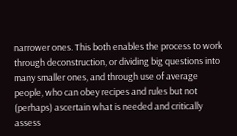narrower ones. This both enables the process to work through deconstruction, or dividing big questions into many smaller ones, and through use of average people, who can obey recipes and rules but not (perhaps) ascertain what is needed and critically assess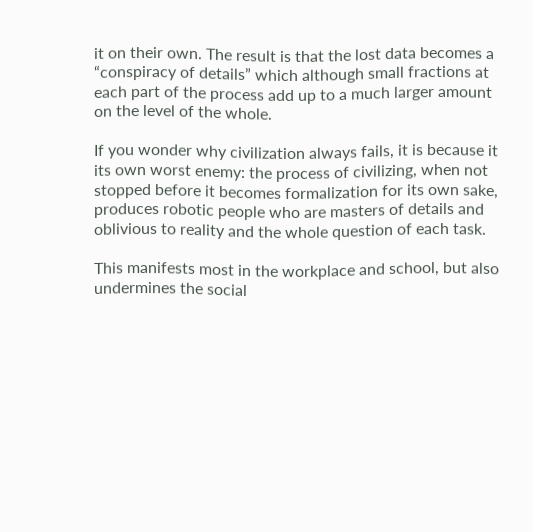it on their own. The result is that the lost data becomes a “conspiracy of details” which although small fractions at each part of the process add up to a much larger amount on the level of the whole.

If you wonder why civilization always fails, it is because it its own worst enemy: the process of civilizing, when not stopped before it becomes formalization for its own sake, produces robotic people who are masters of details and oblivious to reality and the whole question of each task.

This manifests most in the workplace and school, but also undermines the social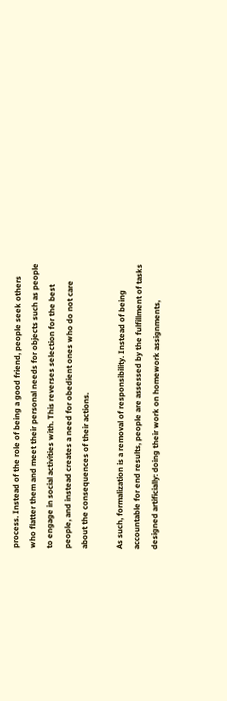process. Instead of the role of being a good friend, people seek others who flatter them and meet their personal needs for objects such as people to engage in social activities with. This reverses selection for the best people, and instead creates a need for obedient ones who do not care about the consequences of their actions.

As such, formalization is a removal of responsibility. Instead of being accountable for end results, people are assessed by the fulfillment of tasks designed artificially: doing their work on homework assignments,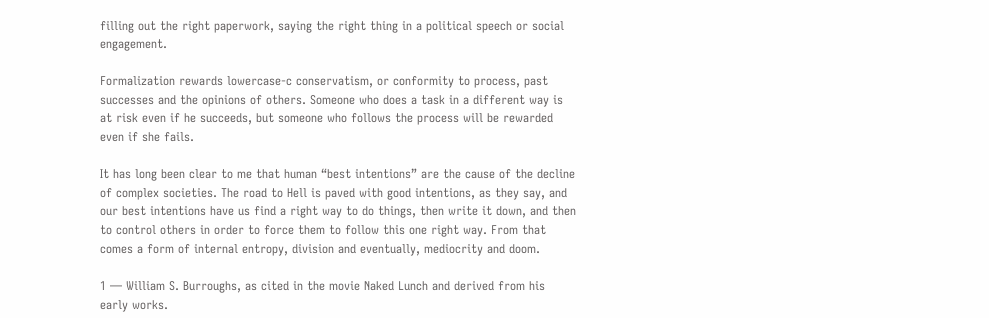filling out the right paperwork, saying the right thing in a political speech or social engagement.

Formalization rewards lowercase-c conservatism, or conformity to process, past successes and the opinions of others. Someone who does a task in a different way is at risk even if he succeeds, but someone who follows the process will be rewarded even if she fails.

It has long been clear to me that human “best intentions” are the cause of the decline of complex societies. The road to Hell is paved with good intentions, as they say, and our best intentions have us find a right way to do things, then write it down, and then to control others in order to force them to follow this one right way. From that comes a form of internal entropy, division and eventually, mediocrity and doom.

1 — William S. Burroughs, as cited in the movie Naked Lunch and derived from his early works.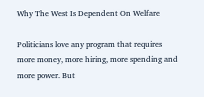Why The West Is Dependent On Welfare

Politicians love any program that requires more money, more hiring, more spending and more power. But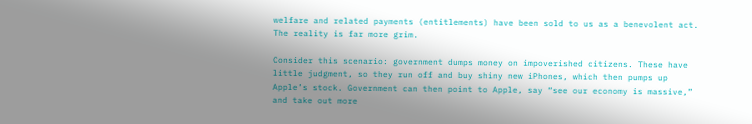welfare and related payments (entitlements) have been sold to us as a benevolent act. The reality is far more grim.

Consider this scenario: government dumps money on impoverished citizens. These have little judgment, so they run off and buy shiny new iPhones, which then pumps up Apple’s stock. Government can then point to Apple, say “see our economy is massive,” and take out more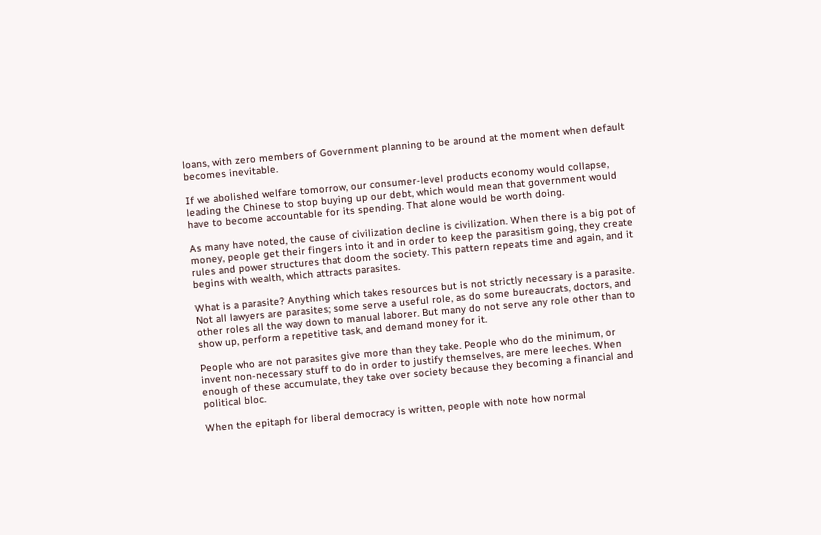loans, with zero members of Government planning to be around at the moment when default becomes inevitable.

If we abolished welfare tomorrow, our consumer-level products economy would collapse, leading the Chinese to stop buying up our debt, which would mean that government would have to become accountable for its spending. That alone would be worth doing.

As many have noted, the cause of civilization decline is civilization. When there is a big pot of money, people get their fingers into it and in order to keep the parasitism going, they create rules and power structures that doom the society. This pattern repeats time and again, and it begins with wealth, which attracts parasites.

What is a parasite? Anything which takes resources but is not strictly necessary is a parasite. Not all lawyers are parasites; some serve a useful role, as do some bureaucrats, doctors, and other roles all the way down to manual laborer. But many do not serve any role other than to show up, perform a repetitive task, and demand money for it.

People who are not parasites give more than they take. People who do the minimum, or invent non-necessary stuff to do in order to justify themselves, are mere leeches. When enough of these accumulate, they take over society because they becoming a financial and political bloc.

When the epitaph for liberal democracy is written, people with note how normal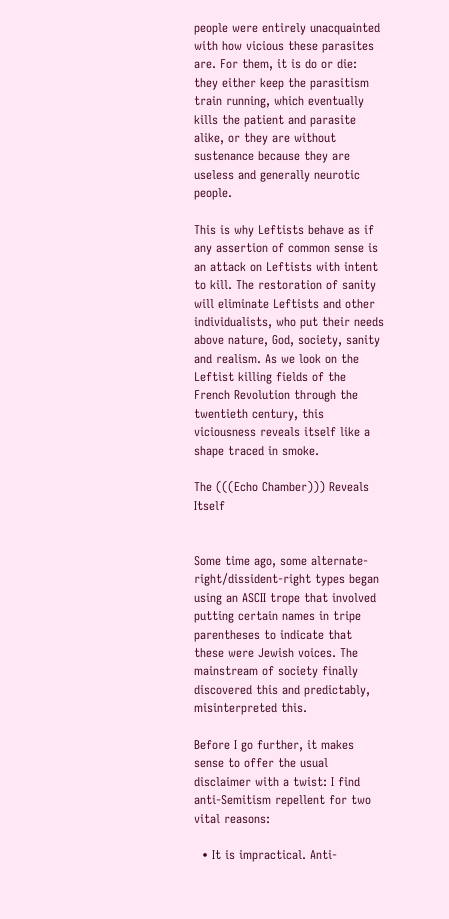people were entirely unacquainted with how vicious these parasites are. For them, it is do or die: they either keep the parasitism train running, which eventually kills the patient and parasite alike, or they are without sustenance because they are useless and generally neurotic people.

This is why Leftists behave as if any assertion of common sense is an attack on Leftists with intent to kill. The restoration of sanity will eliminate Leftists and other individualists, who put their needs above nature, God, society, sanity and realism. As we look on the Leftist killing fields of the French Revolution through the twentieth century, this viciousness reveals itself like a shape traced in smoke.

The (((Echo Chamber))) Reveals Itself


Some time ago, some alternate-right/dissident-right types began using an ASCII trope that involved putting certain names in tripe parentheses to indicate that these were Jewish voices. The mainstream of society finally discovered this and predictably, misinterpreted this.

Before I go further, it makes sense to offer the usual disclaimer with a twist: I find anti-Semitism repellent for two vital reasons:

  • It is impractical. Anti-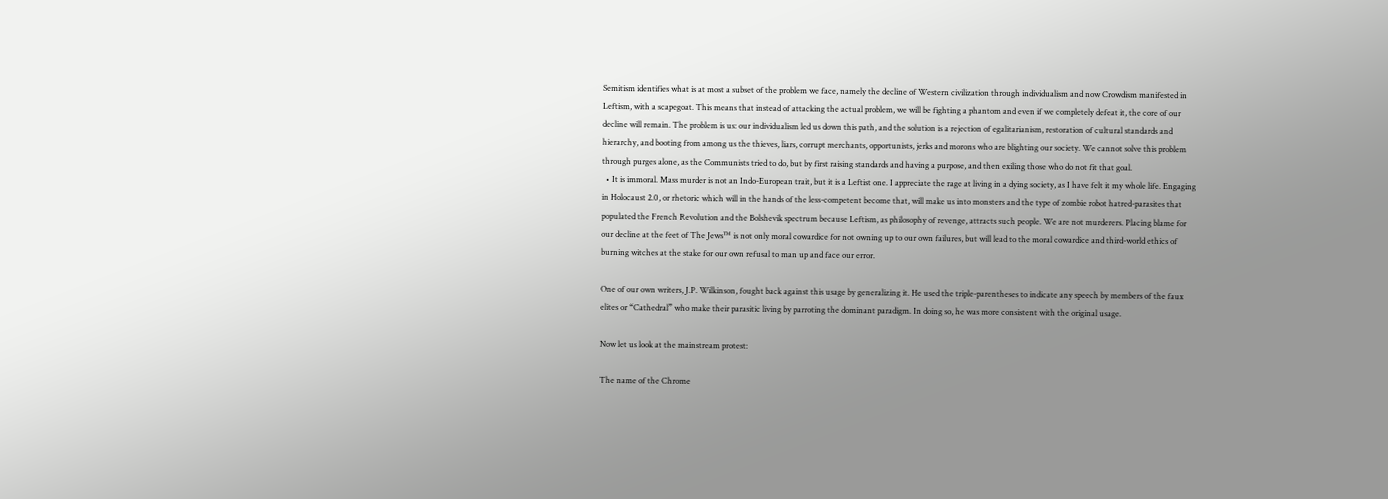Semitism identifies what is at most a subset of the problem we face, namely the decline of Western civilization through individualism and now Crowdism manifested in Leftism, with a scapegoat. This means that instead of attacking the actual problem, we will be fighting a phantom and even if we completely defeat it, the core of our decline will remain. The problem is us: our individualism led us down this path, and the solution is a rejection of egalitarianism, restoration of cultural standards and hierarchy, and booting from among us the thieves, liars, corrupt merchants, opportunists, jerks and morons who are blighting our society. We cannot solve this problem through purges alone, as the Communists tried to do, but by first raising standards and having a purpose, and then exiling those who do not fit that goal.
  • It is immoral. Mass murder is not an Indo-European trait, but it is a Leftist one. I appreciate the rage at living in a dying society, as I have felt it my whole life. Engaging in Holocaust 2.0, or rhetoric which will in the hands of the less-competent become that, will make us into monsters and the type of zombie robot hatred-parasites that populated the French Revolution and the Bolshevik spectrum because Leftism, as philosophy of revenge, attracts such people. We are not murderers. Placing blame for our decline at the feet of The Jews™ is not only moral cowardice for not owning up to our own failures, but will lead to the moral cowardice and third-world ethics of burning witches at the stake for our own refusal to man up and face our error.

One of our own writers, J.P. Wilkinson, fought back against this usage by generalizing it. He used the triple-parentheses to indicate any speech by members of the faux elites or “Cathedral” who make their parasitic living by parroting the dominant paradigm. In doing so, he was more consistent with the original usage.

Now let us look at the mainstream protest:

The name of the Chrome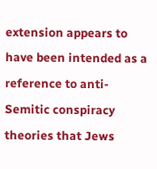extension appears to have been intended as a reference to anti-Semitic conspiracy theories that Jews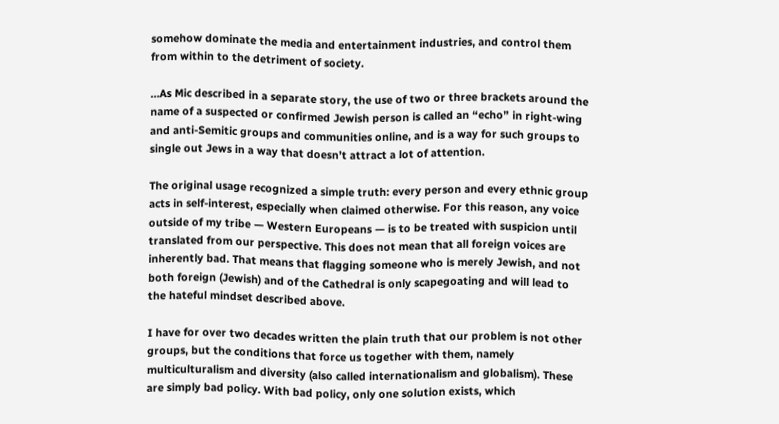somehow dominate the media and entertainment industries, and control them from within to the detriment of society.

…As Mic described in a separate story, the use of two or three brackets around the name of a suspected or confirmed Jewish person is called an “echo” in right-wing and anti-Semitic groups and communities online, and is a way for such groups to single out Jews in a way that doesn’t attract a lot of attention.

The original usage recognized a simple truth: every person and every ethnic group acts in self-interest, especially when claimed otherwise. For this reason, any voice outside of my tribe — Western Europeans — is to be treated with suspicion until translated from our perspective. This does not mean that all foreign voices are inherently bad. That means that flagging someone who is merely Jewish, and not both foreign (Jewish) and of the Cathedral is only scapegoating and will lead to the hateful mindset described above.

I have for over two decades written the plain truth that our problem is not other groups, but the conditions that force us together with them, namely multiculturalism and diversity (also called internationalism and globalism). These are simply bad policy. With bad policy, only one solution exists, which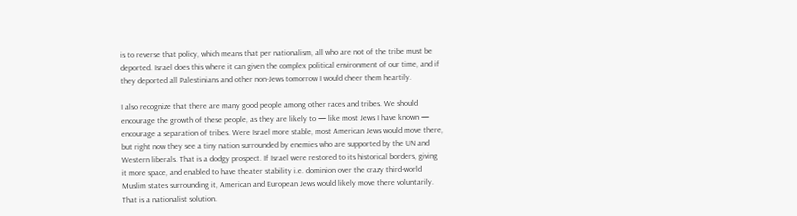is to reverse that policy, which means that per nationalism, all who are not of the tribe must be deported. Israel does this where it can given the complex political environment of our time, and if they deported all Palestinians and other non-Jews tomorrow I would cheer them heartily.

I also recognize that there are many good people among other races and tribes. We should encourage the growth of these people, as they are likely to — like most Jews I have known — encourage a separation of tribes. Were Israel more stable, most American Jews would move there, but right now they see a tiny nation surrounded by enemies who are supported by the UN and Western liberals. That is a dodgy prospect. If Israel were restored to its historical borders, giving it more space, and enabled to have theater stability i.e. dominion over the crazy third-world Muslim states surrounding it, American and European Jews would likely move there voluntarily. That is a nationalist solution.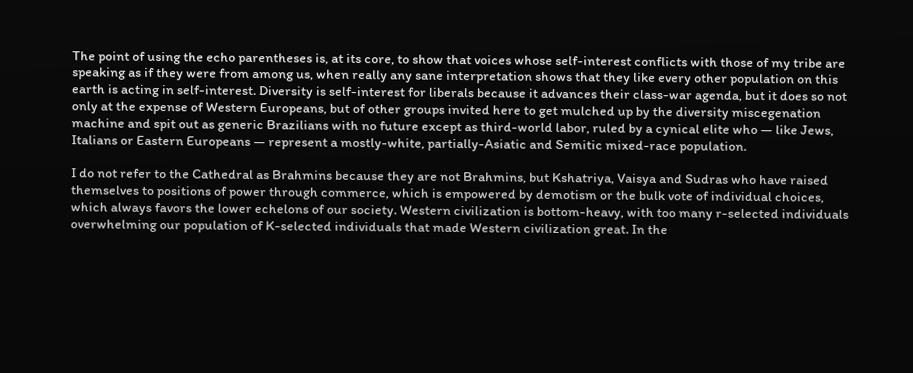The point of using the echo parentheses is, at its core, to show that voices whose self-interest conflicts with those of my tribe are speaking as if they were from among us, when really any sane interpretation shows that they like every other population on this earth is acting in self-interest. Diversity is self-interest for liberals because it advances their class-war agenda, but it does so not only at the expense of Western Europeans, but of other groups invited here to get mulched up by the diversity miscegenation machine and spit out as generic Brazilians with no future except as third-world labor, ruled by a cynical elite who — like Jews, Italians or Eastern Europeans — represent a mostly-white, partially-Asiatic and Semitic mixed-race population.

I do not refer to the Cathedral as Brahmins because they are not Brahmins, but Kshatriya, Vaisya and Sudras who have raised themselves to positions of power through commerce, which is empowered by demotism or the bulk vote of individual choices, which always favors the lower echelons of our society. Western civilization is bottom-heavy, with too many r-selected individuals overwhelming our population of K-selected individuals that made Western civilization great. In the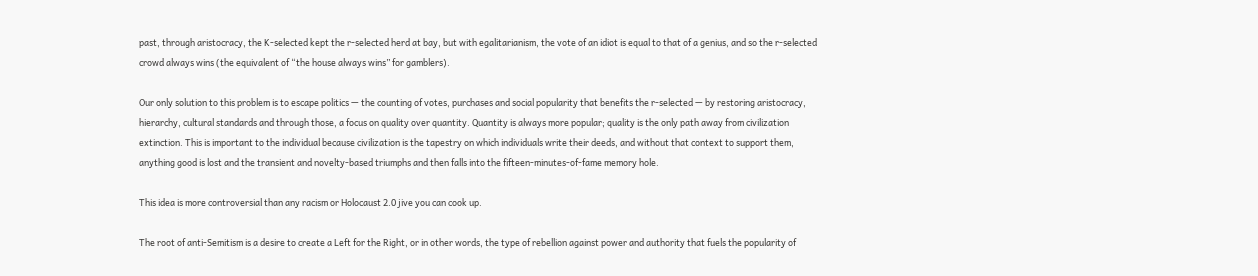past, through aristocracy, the K-selected kept the r-selected herd at bay, but with egalitarianism, the vote of an idiot is equal to that of a genius, and so the r-selected crowd always wins (the equivalent of “the house always wins” for gamblers).

Our only solution to this problem is to escape politics — the counting of votes, purchases and social popularity that benefits the r-selected — by restoring aristocracy, hierarchy, cultural standards and through those, a focus on quality over quantity. Quantity is always more popular; quality is the only path away from civilization extinction. This is important to the individual because civilization is the tapestry on which individuals write their deeds, and without that context to support them, anything good is lost and the transient and novelty-based triumphs and then falls into the fifteen-minutes-of-fame memory hole.

This idea is more controversial than any racism or Holocaust 2.0 jive you can cook up.

The root of anti-Semitism is a desire to create a Left for the Right, or in other words, the type of rebellion against power and authority that fuels the popularity of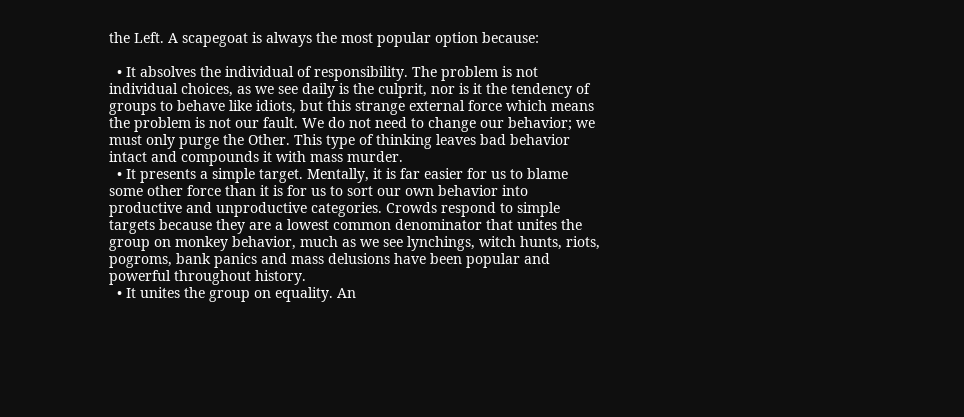the Left. A scapegoat is always the most popular option because:

  • It absolves the individual of responsibility. The problem is not individual choices, as we see daily is the culprit, nor is it the tendency of groups to behave like idiots, but this strange external force which means the problem is not our fault. We do not need to change our behavior; we must only purge the Other. This type of thinking leaves bad behavior intact and compounds it with mass murder.
  • It presents a simple target. Mentally, it is far easier for us to blame some other force than it is for us to sort our own behavior into productive and unproductive categories. Crowds respond to simple targets because they are a lowest common denominator that unites the group on monkey behavior, much as we see lynchings, witch hunts, riots, pogroms, bank panics and mass delusions have been popular and powerful throughout history.
  • It unites the group on equality. An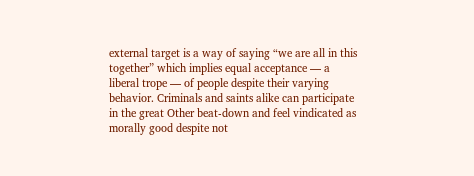external target is a way of saying “we are all in this together” which implies equal acceptance — a liberal trope — of people despite their varying behavior. Criminals and saints alike can participate in the great Other beat-down and feel vindicated as morally good despite not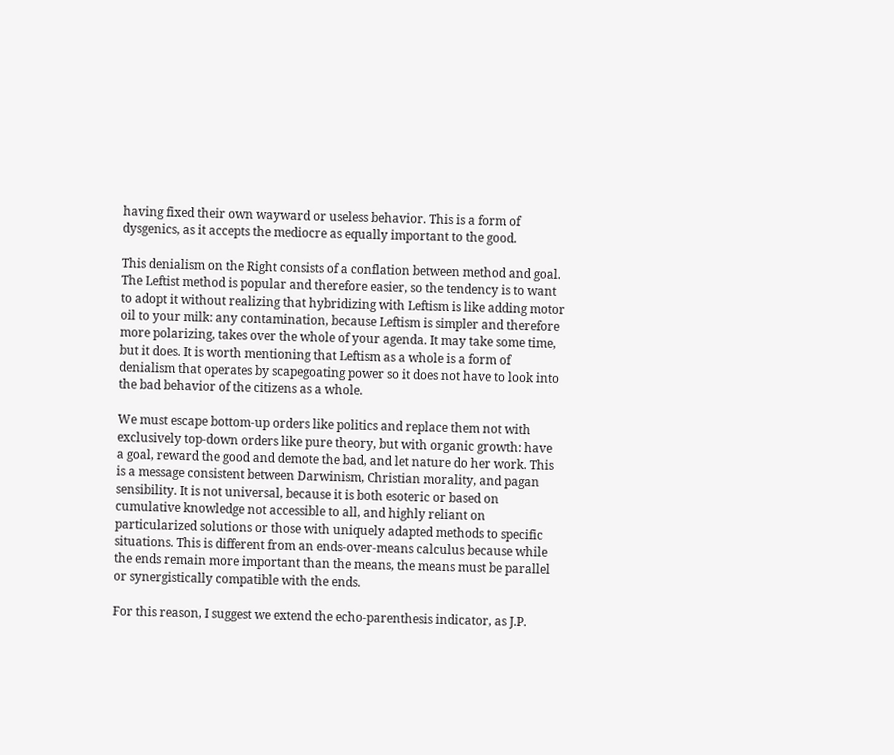having fixed their own wayward or useless behavior. This is a form of dysgenics, as it accepts the mediocre as equally important to the good.

This denialism on the Right consists of a conflation between method and goal. The Leftist method is popular and therefore easier, so the tendency is to want to adopt it without realizing that hybridizing with Leftism is like adding motor oil to your milk: any contamination, because Leftism is simpler and therefore more polarizing, takes over the whole of your agenda. It may take some time, but it does. It is worth mentioning that Leftism as a whole is a form of denialism that operates by scapegoating power so it does not have to look into the bad behavior of the citizens as a whole.

We must escape bottom-up orders like politics and replace them not with exclusively top-down orders like pure theory, but with organic growth: have a goal, reward the good and demote the bad, and let nature do her work. This is a message consistent between Darwinism, Christian morality, and pagan sensibility. It is not universal, because it is both esoteric or based on cumulative knowledge not accessible to all, and highly reliant on particularized solutions or those with uniquely adapted methods to specific situations. This is different from an ends-over-means calculus because while the ends remain more important than the means, the means must be parallel or synergistically compatible with the ends.

For this reason, I suggest we extend the echo-parenthesis indicator, as J.P.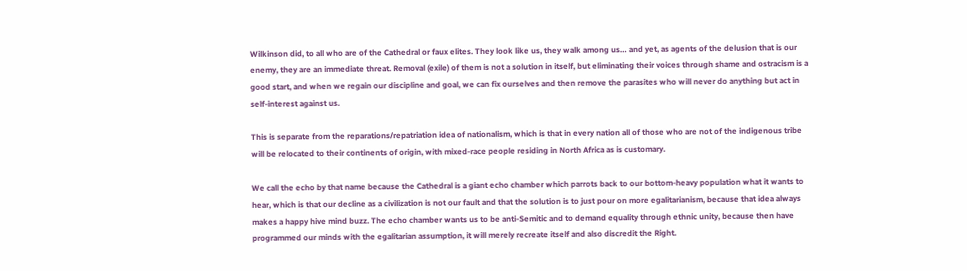Wilkinson did, to all who are of the Cathedral or faux elites. They look like us, they walk among us… and yet, as agents of the delusion that is our enemy, they are an immediate threat. Removal (exile) of them is not a solution in itself, but eliminating their voices through shame and ostracism is a good start, and when we regain our discipline and goal, we can fix ourselves and then remove the parasites who will never do anything but act in self-interest against us.

This is separate from the reparations/repatriation idea of nationalism, which is that in every nation all of those who are not of the indigenous tribe will be relocated to their continents of origin, with mixed-race people residing in North Africa as is customary.

We call the echo by that name because the Cathedral is a giant echo chamber which parrots back to our bottom-heavy population what it wants to hear, which is that our decline as a civilization is not our fault and that the solution is to just pour on more egalitarianism, because that idea always makes a happy hive mind buzz. The echo chamber wants us to be anti-Semitic and to demand equality through ethnic unity, because then have programmed our minds with the egalitarian assumption, it will merely recreate itself and also discredit the Right.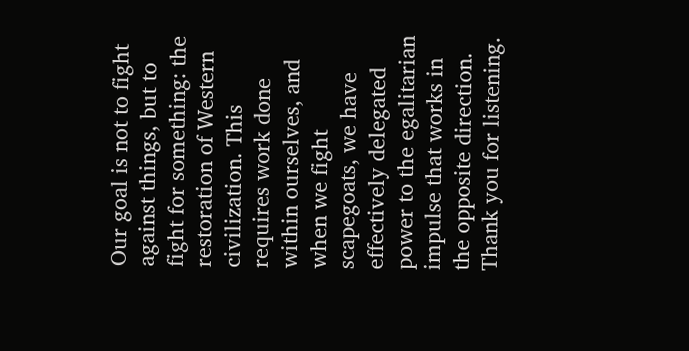Our goal is not to fight against things, but to fight for something: the restoration of Western civilization. This requires work done within ourselves, and when we fight scapegoats, we have effectively delegated power to the egalitarian impulse that works in the opposite direction. Thank you for listening.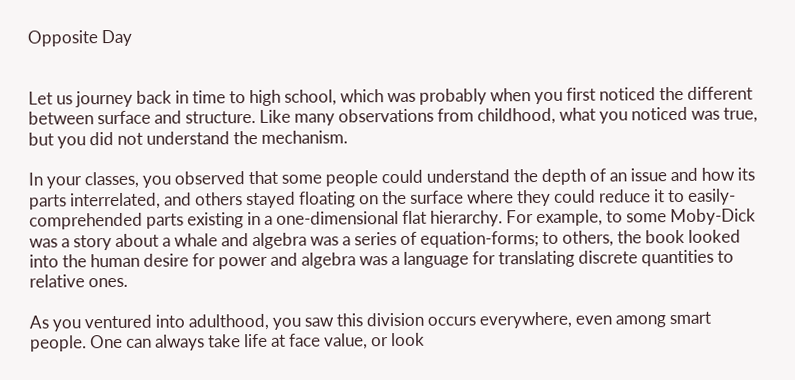Opposite Day


Let us journey back in time to high school, which was probably when you first noticed the different between surface and structure. Like many observations from childhood, what you noticed was true, but you did not understand the mechanism.

In your classes, you observed that some people could understand the depth of an issue and how its parts interrelated, and others stayed floating on the surface where they could reduce it to easily-comprehended parts existing in a one-dimensional flat hierarchy. For example, to some Moby-Dick was a story about a whale and algebra was a series of equation-forms; to others, the book looked into the human desire for power and algebra was a language for translating discrete quantities to relative ones.

As you ventured into adulthood, you saw this division occurs everywhere, even among smart people. One can always take life at face value, or look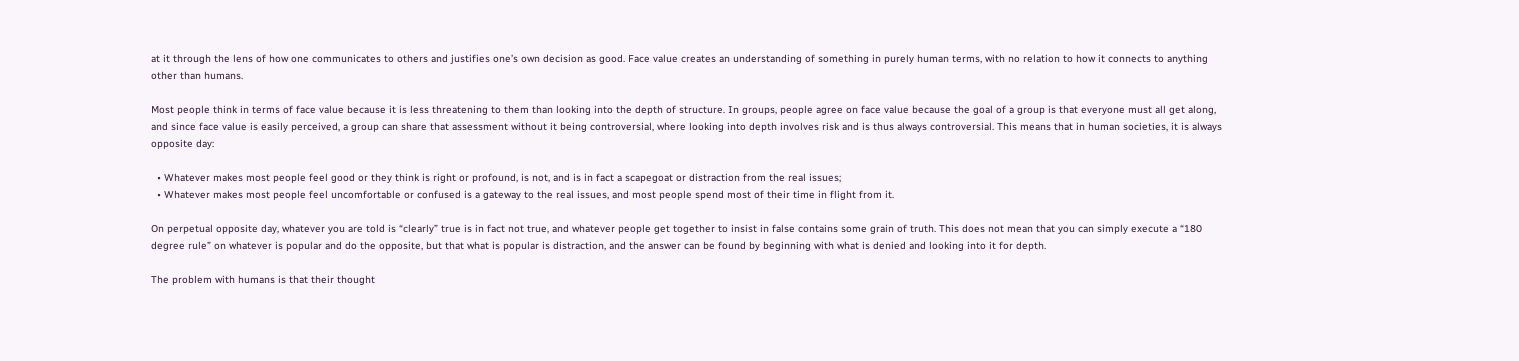at it through the lens of how one communicates to others and justifies one’s own decision as good. Face value creates an understanding of something in purely human terms, with no relation to how it connects to anything other than humans.

Most people think in terms of face value because it is less threatening to them than looking into the depth of structure. In groups, people agree on face value because the goal of a group is that everyone must all get along, and since face value is easily perceived, a group can share that assessment without it being controversial, where looking into depth involves risk and is thus always controversial. This means that in human societies, it is always opposite day:

  • Whatever makes most people feel good or they think is right or profound, is not, and is in fact a scapegoat or distraction from the real issues;
  • Whatever makes most people feel uncomfortable or confused is a gateway to the real issues, and most people spend most of their time in flight from it.

On perpetual opposite day, whatever you are told is “clearly” true is in fact not true, and whatever people get together to insist in false contains some grain of truth. This does not mean that you can simply execute a “180 degree rule” on whatever is popular and do the opposite, but that what is popular is distraction, and the answer can be found by beginning with what is denied and looking into it for depth.

The problem with humans is that their thought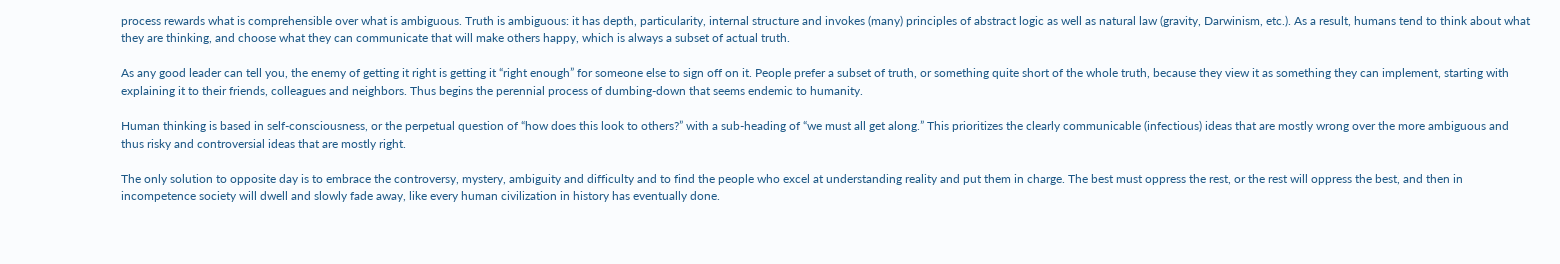process rewards what is comprehensible over what is ambiguous. Truth is ambiguous: it has depth, particularity, internal structure and invokes (many) principles of abstract logic as well as natural law (gravity, Darwinism, etc.). As a result, humans tend to think about what they are thinking, and choose what they can communicate that will make others happy, which is always a subset of actual truth.

As any good leader can tell you, the enemy of getting it right is getting it “right enough” for someone else to sign off on it. People prefer a subset of truth, or something quite short of the whole truth, because they view it as something they can implement, starting with explaining it to their friends, colleagues and neighbors. Thus begins the perennial process of dumbing-down that seems endemic to humanity.

Human thinking is based in self-consciousness, or the perpetual question of “how does this look to others?” with a sub-heading of “we must all get along.” This prioritizes the clearly communicable (infectious) ideas that are mostly wrong over the more ambiguous and thus risky and controversial ideas that are mostly right.

The only solution to opposite day is to embrace the controversy, mystery, ambiguity and difficulty and to find the people who excel at understanding reality and put them in charge. The best must oppress the rest, or the rest will oppress the best, and then in incompetence society will dwell and slowly fade away, like every human civilization in history has eventually done.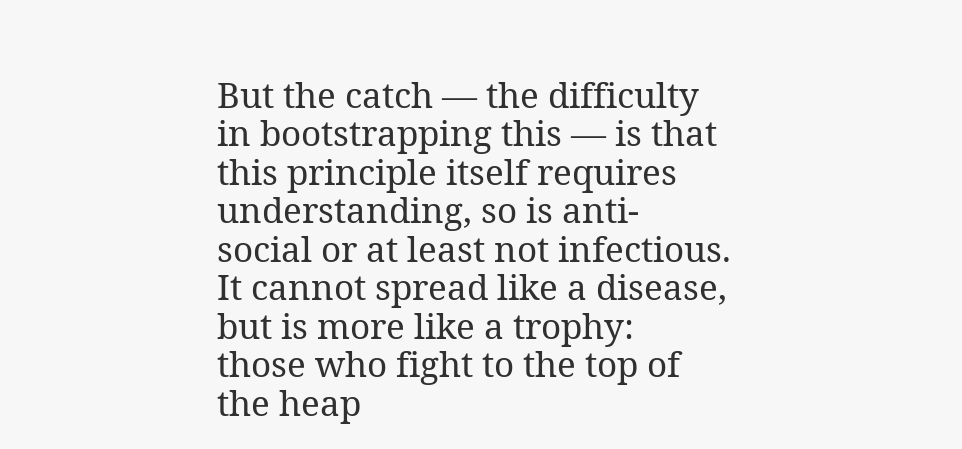But the catch — the difficulty in bootstrapping this — is that this principle itself requires understanding, so is anti-social or at least not infectious. It cannot spread like a disease, but is more like a trophy: those who fight to the top of the heap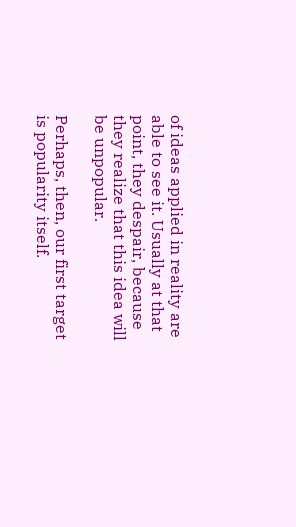of ideas applied in reality are able to see it. Usually at that point, they despair, because they realize that this idea will be unpopular.

Perhaps, then, our first target is popularity itself.